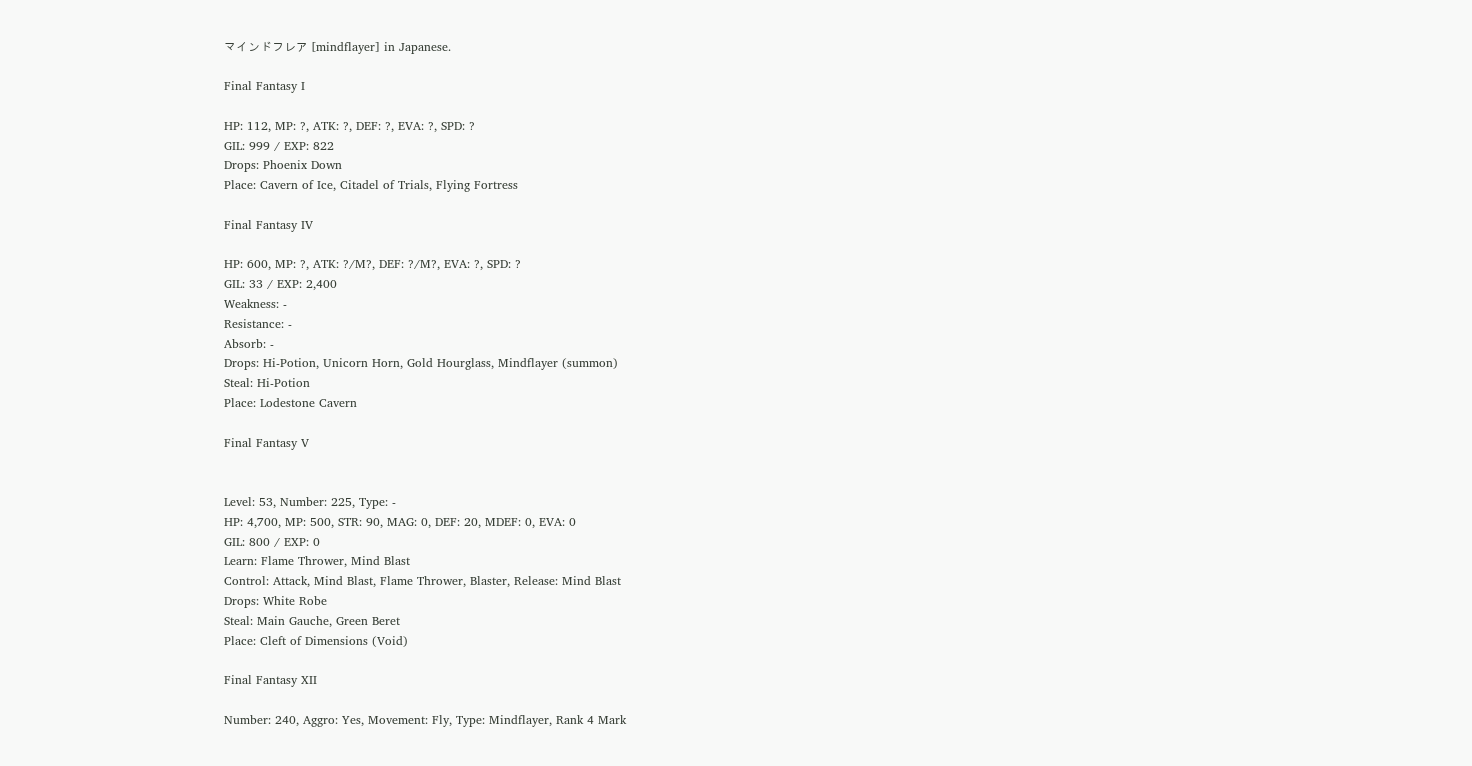マインドフレア [mindflayer] in Japanese.

Final Fantasy I

HP: 112, MP: ?, ATK: ?, DEF: ?, EVA: ?, SPD: ?
GIL: 999 / EXP: 822
Drops: Phoenix Down
Place: Cavern of Ice, Citadel of Trials, Flying Fortress

Final Fantasy IV

HP: 600, MP: ?, ATK: ?/M?, DEF: ?/M?, EVA: ?, SPD: ?
GIL: 33 / EXP: 2,400
Weakness: -
Resistance: -
Absorb: -
Drops: Hi-Potion, Unicorn Horn, Gold Hourglass, Mindflayer (summon)
Steal: Hi-Potion
Place: Lodestone Cavern

Final Fantasy V


Level: 53, Number: 225, Type: -
HP: 4,700, MP: 500, STR: 90, MAG: 0, DEF: 20, MDEF: 0, EVA: 0
GIL: 800 / EXP: 0
Learn: Flame Thrower, Mind Blast
Control: Attack, Mind Blast, Flame Thrower, Blaster, Release: Mind Blast
Drops: White Robe
Steal: Main Gauche, Green Beret
Place: Cleft of Dimensions (Void)

Final Fantasy XII

Number: 240, Aggro: Yes, Movement: Fly, Type: Mindflayer, Rank 4 Mark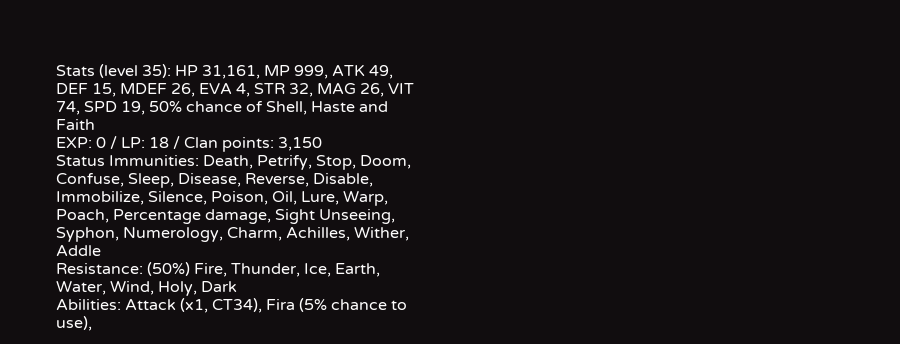Stats (level 35): HP 31,161, MP 999, ATK 49, DEF 15, MDEF 26, EVA 4, STR 32, MAG 26, VIT 74, SPD 19, 50% chance of Shell, Haste and Faith
EXP: 0 / LP: 18 / Clan points: 3,150
Status Immunities: Death, Petrify, Stop, Doom, Confuse, Sleep, Disease, Reverse, Disable, Immobilize, Silence, Poison, Oil, Lure, Warp, Poach, Percentage damage, Sight Unseeing, Syphon, Numerology, Charm, Achilles, Wither, Addle
Resistance: (50%) Fire, Thunder, Ice, Earth, Water, Wind, Holy, Dark
Abilities: Attack (x1, CT34), Fira (5% chance to use),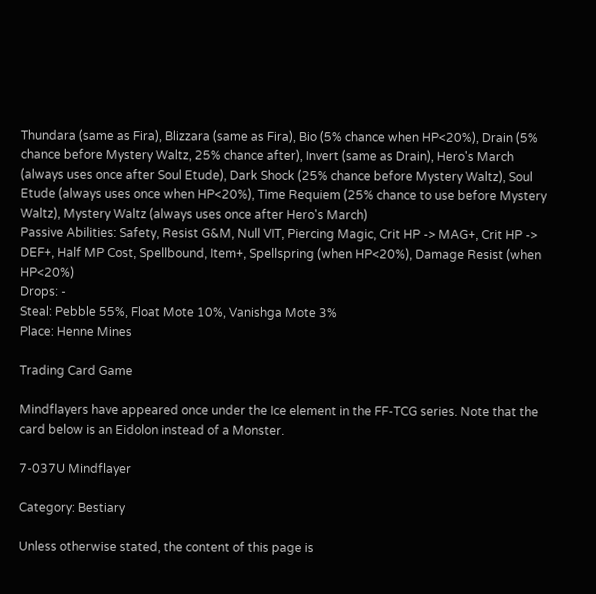Thundara (same as Fira), Blizzara (same as Fira), Bio (5% chance when HP<20%), Drain (5% chance before Mystery Waltz, 25% chance after), Invert (same as Drain), Hero's March (always uses once after Soul Etude), Dark Shock (25% chance before Mystery Waltz), Soul Etude (always uses once when HP<20%), Time Requiem (25% chance to use before Mystery Waltz), Mystery Waltz (always uses once after Hero's March)
Passive Abilities: Safety, Resist G&M, Null VIT, Piercing Magic, Crit HP -> MAG+, Crit HP -> DEF+, Half MP Cost, Spellbound, Item+, Spellspring (when HP<20%), Damage Resist (when HP<20%)
Drops: -
Steal: Pebble 55%, Float Mote 10%, Vanishga Mote 3%
Place: Henne Mines

Trading Card Game

Mindflayers have appeared once under the Ice element in the FF-TCG series. Note that the card below is an Eidolon instead of a Monster.

7-037U Mindflayer

Category: Bestiary

Unless otherwise stated, the content of this page is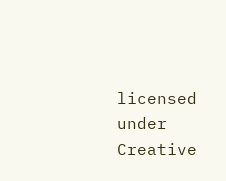licensed under Creative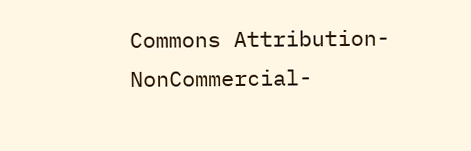Commons Attribution-NonCommercial-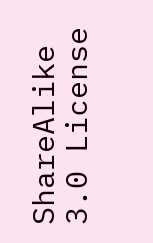ShareAlike 3.0 License